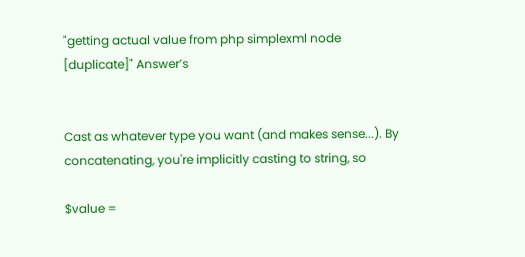"getting actual value from php simplexml node [duplicate]" Answer’s


Cast as whatever type you want (and makes sense...). By concatenating, you're implicitly casting to string, so

$value =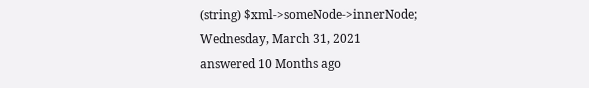(string) $xml->someNode->innerNode;
Wednesday, March 31, 2021
answered 10 Months ago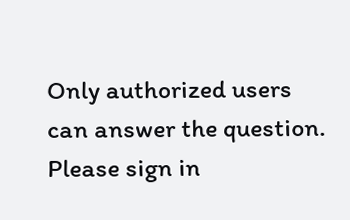Only authorized users can answer the question. Please sign in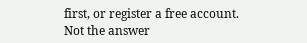first, or register a free account.
Not the answer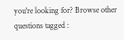you're looking for? Browse other questions tagged :